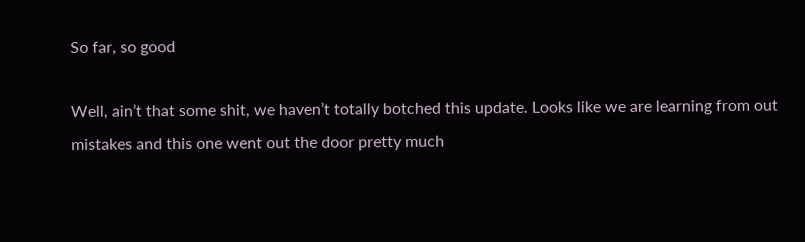So far, so good

Well, ain’t that some shit, we haven’t totally botched this update. Looks like we are learning from out mistakes and this one went out the door pretty much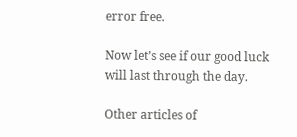error free.

Now let’s see if our good luck will last through the day.

Other articles of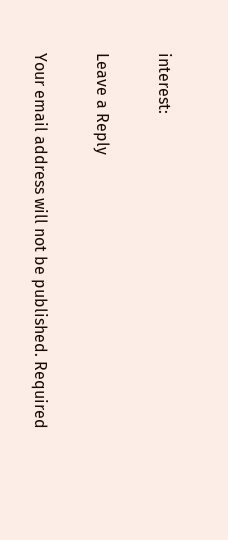interest:

Leave a Reply

Your email address will not be published. Required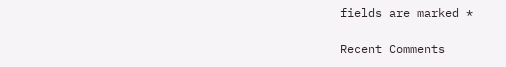fields are marked *

Recent Comments